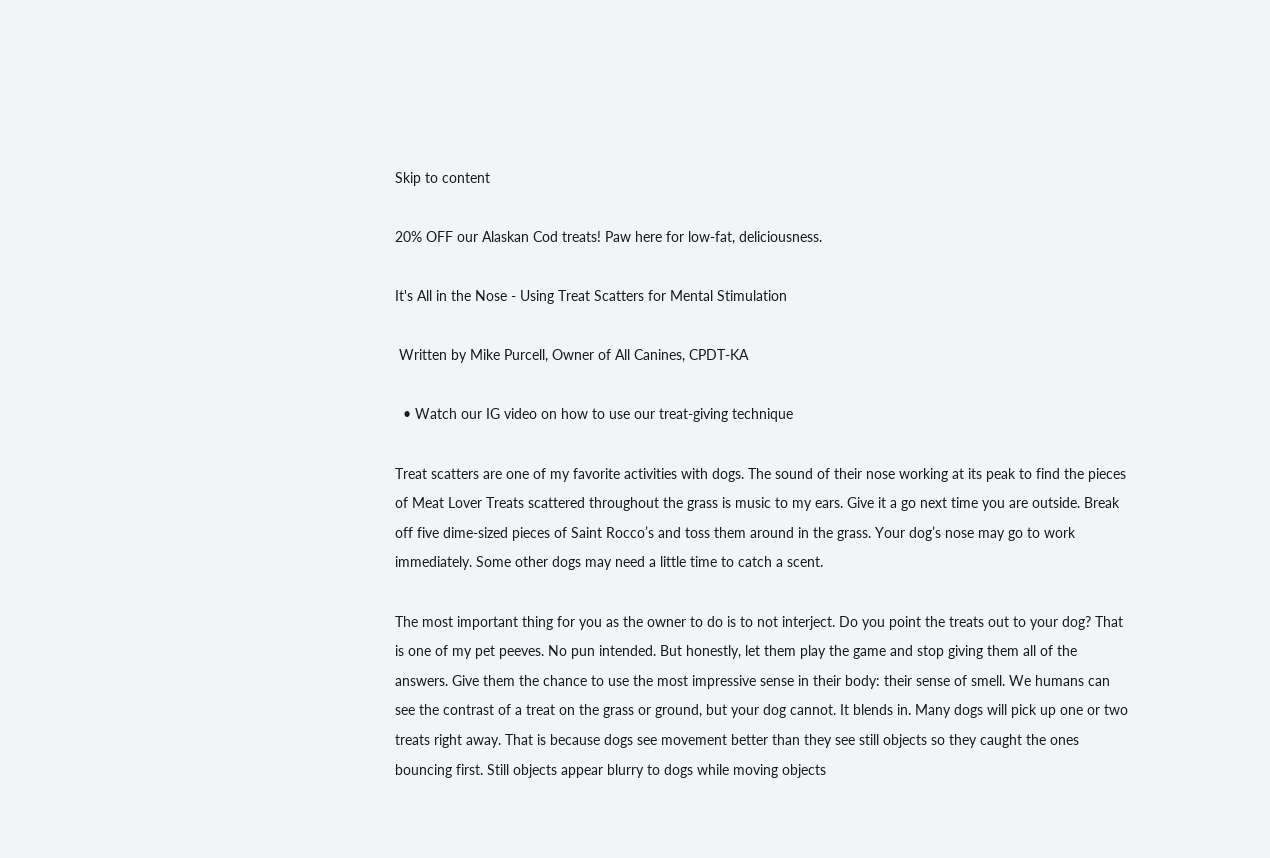Skip to content

20% OFF our Alaskan Cod treats! Paw here for low-fat, deliciousness.

It's All in the Nose - Using Treat Scatters for Mental Stimulation

 Written by Mike Purcell, Owner of All Canines, CPDT-KA

  • Watch our IG video on how to use our treat-giving technique

Treat scatters are one of my favorite activities with dogs. The sound of their nose working at its peak to find the pieces of Meat Lover Treats scattered throughout the grass is music to my ears. Give it a go next time you are outside. Break off five dime-sized pieces of Saint Rocco’s and toss them around in the grass. Your dog’s nose may go to work immediately. Some other dogs may need a little time to catch a scent.

The most important thing for you as the owner to do is to not interject. Do you point the treats out to your dog? That is one of my pet peeves. No pun intended. But honestly, let them play the game and stop giving them all of the answers. Give them the chance to use the most impressive sense in their body: their sense of smell. We humans can see the contrast of a treat on the grass or ground, but your dog cannot. It blends in. Many dogs will pick up one or two treats right away. That is because dogs see movement better than they see still objects so they caught the ones bouncing first. Still objects appear blurry to dogs while moving objects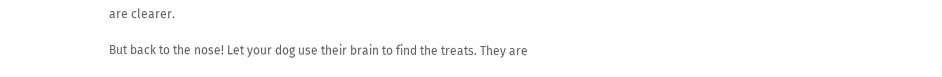are clearer.

But back to the nose! Let your dog use their brain to find the treats. They are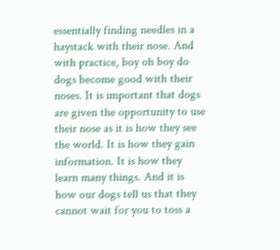essentially finding needles in a haystack with their nose. And with practice, boy oh boy do dogs become good with their noses. It is important that dogs are given the opportunity to use their nose as it is how they see the world. It is how they gain information. It is how they learn many things. And it is how our dogs tell us that they cannot wait for you to toss a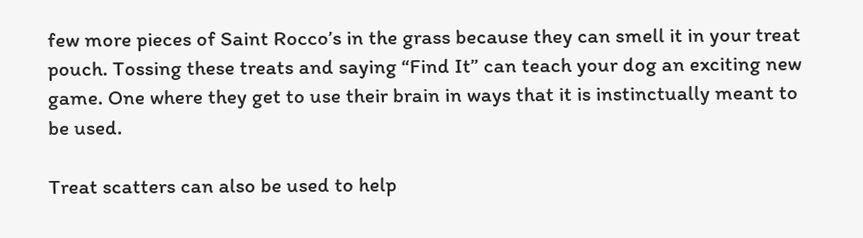few more pieces of Saint Rocco’s in the grass because they can smell it in your treat pouch. Tossing these treats and saying “Find It” can teach your dog an exciting new game. One where they get to use their brain in ways that it is instinctually meant to be used.

Treat scatters can also be used to help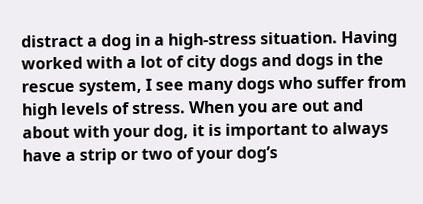distract a dog in a high-stress situation. Having worked with a lot of city dogs and dogs in the rescue system, I see many dogs who suffer from high levels of stress. When you are out and about with your dog, it is important to always have a strip or two of your dog’s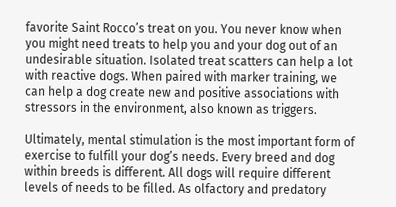favorite Saint Rocco’s treat on you. You never know when you might need treats to help you and your dog out of an undesirable situation. Isolated treat scatters can help a lot with reactive dogs. When paired with marker training, we can help a dog create new and positive associations with stressors in the environment, also known as triggers.

Ultimately, mental stimulation is the most important form of exercise to fulfill your dog’s needs. Every breed and dog within breeds is different. All dogs will require different levels of needs to be filled. As olfactory and predatory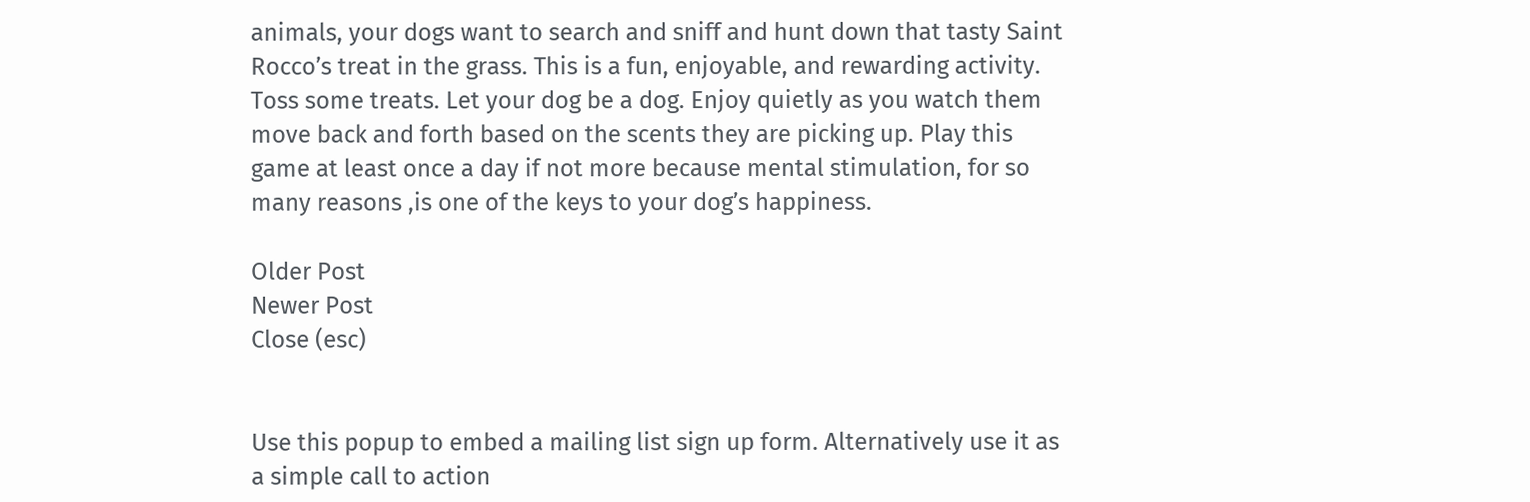animals, your dogs want to search and sniff and hunt down that tasty Saint Rocco’s treat in the grass. This is a fun, enjoyable, and rewarding activity. Toss some treats. Let your dog be a dog. Enjoy quietly as you watch them move back and forth based on the scents they are picking up. Play this game at least once a day if not more because mental stimulation, for so many reasons ,is one of the keys to your dog’s happiness.

Older Post
Newer Post
Close (esc)


Use this popup to embed a mailing list sign up form. Alternatively use it as a simple call to action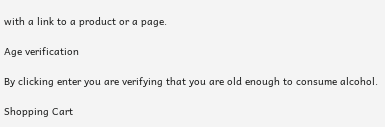with a link to a product or a page.

Age verification

By clicking enter you are verifying that you are old enough to consume alcohol.

Shopping Cart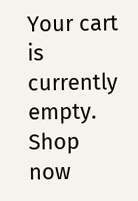Your cart is currently empty.
Shop now